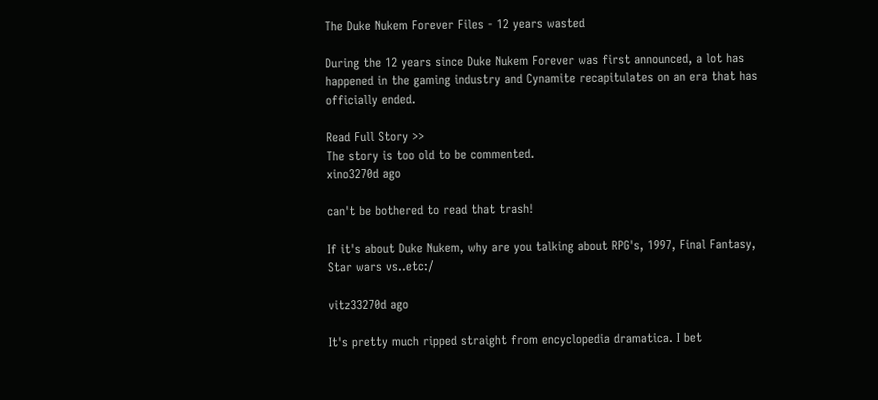The Duke Nukem Forever Files - 12 years wasted

During the 12 years since Duke Nukem Forever was first announced, a lot has happened in the gaming industry and Cynamite recapitulates on an era that has officially ended.

Read Full Story >>
The story is too old to be commented.
xino3270d ago

can't be bothered to read that trash!

If it's about Duke Nukem, why are you talking about RPG's, 1997, Final Fantasy, Star wars vs..etc:/

vitz33270d ago

It's pretty much ripped straight from encyclopedia dramatica. I bet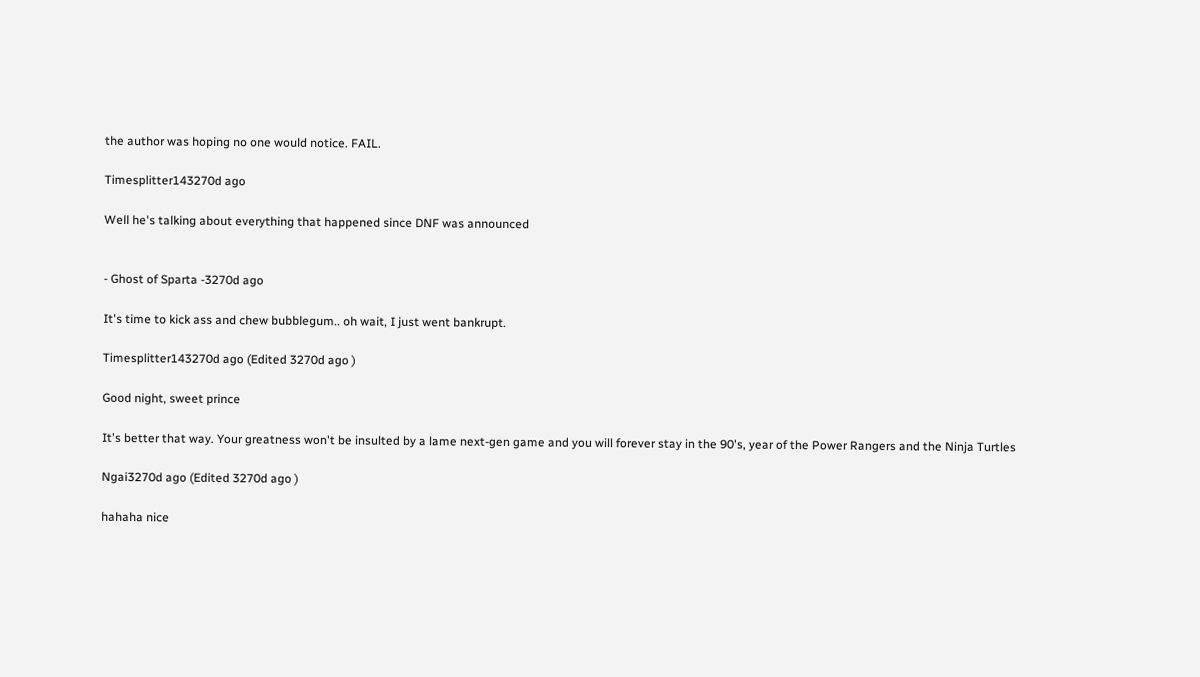the author was hoping no one would notice. FAIL.

Timesplitter143270d ago

Well he's talking about everything that happened since DNF was announced


- Ghost of Sparta -3270d ago

It's time to kick ass and chew bubblegum.. oh wait, I just went bankrupt.

Timesplitter143270d ago (Edited 3270d ago )

Good night, sweet prince

It's better that way. Your greatness won't be insulted by a lame next-gen game and you will forever stay in the 90's, year of the Power Rangers and the Ninja Turtles

Ngai3270d ago (Edited 3270d ago )

hahaha nice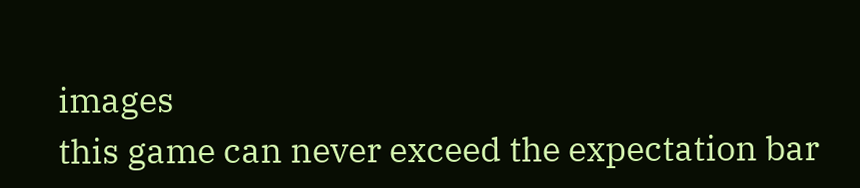images
this game can never exceed the expectation bar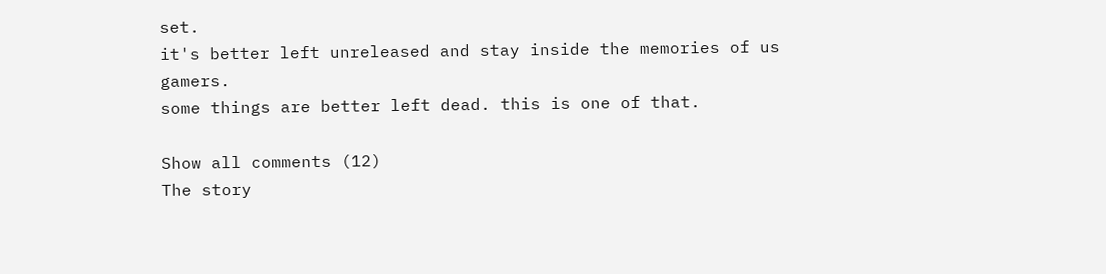set.
it's better left unreleased and stay inside the memories of us gamers.
some things are better left dead. this is one of that.

Show all comments (12)
The story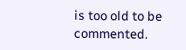is too old to be commented.